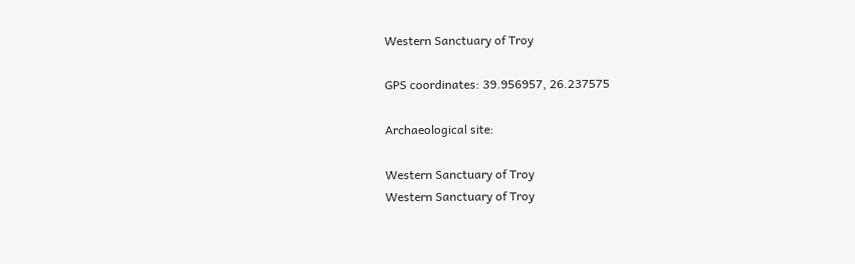Western Sanctuary of Troy

GPS coordinates: 39.956957, 26.237575

Archaeological site:

Western Sanctuary of Troy
Western Sanctuary of Troy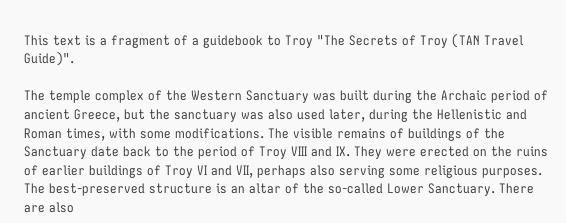This text is a fragment of a guidebook to Troy "The Secrets of Troy (TAN Travel Guide)".

The temple complex of the Western Sanctuary was built during the Archaic period of ancient Greece, but the sanctuary was also used later, during the Hellenistic and Roman times, with some modifications. The visible remains of buildings of the Sanctuary date back to the period of Troy VIII and IX. They were erected on the ruins of earlier buildings of Troy VI and VII, perhaps also serving some religious purposes. The best-preserved structure is an altar of the so-called Lower Sanctuary. There are also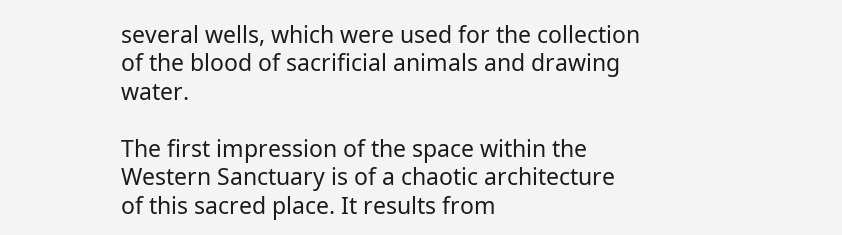several wells, which were used for the collection of the blood of sacrificial animals and drawing water.

The first impression of the space within the Western Sanctuary is of a chaotic architecture of this sacred place. It results from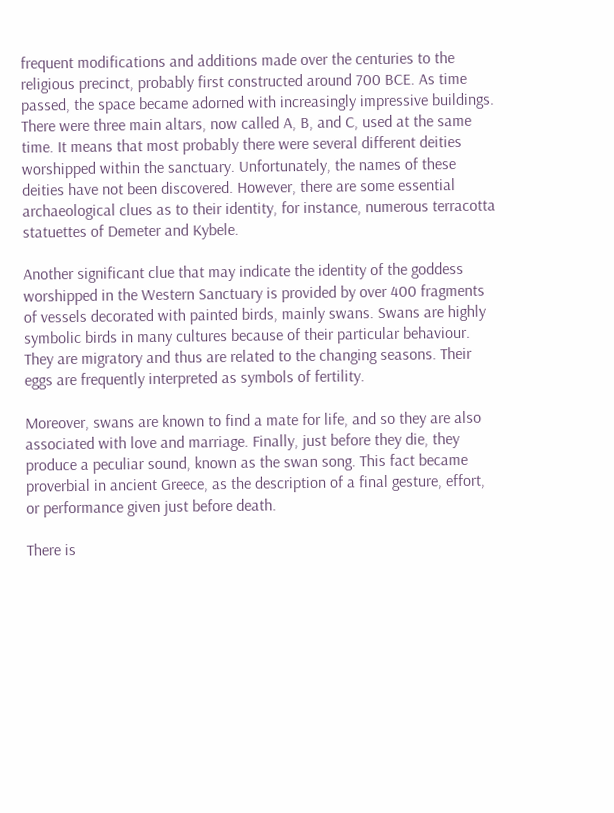frequent modifications and additions made over the centuries to the religious precinct, probably first constructed around 700 BCE. As time passed, the space became adorned with increasingly impressive buildings. There were three main altars, now called A, B, and C, used at the same time. It means that most probably there were several different deities worshipped within the sanctuary. Unfortunately, the names of these deities have not been discovered. However, there are some essential archaeological clues as to their identity, for instance, numerous terracotta statuettes of Demeter and Kybele.

Another significant clue that may indicate the identity of the goddess worshipped in the Western Sanctuary is provided by over 400 fragments of vessels decorated with painted birds, mainly swans. Swans are highly symbolic birds in many cultures because of their particular behaviour. They are migratory and thus are related to the changing seasons. Their eggs are frequently interpreted as symbols of fertility.

Moreover, swans are known to find a mate for life, and so they are also associated with love and marriage. Finally, just before they die, they produce a peculiar sound, known as the swan song. This fact became proverbial in ancient Greece, as the description of a final gesture, effort, or performance given just before death.

There is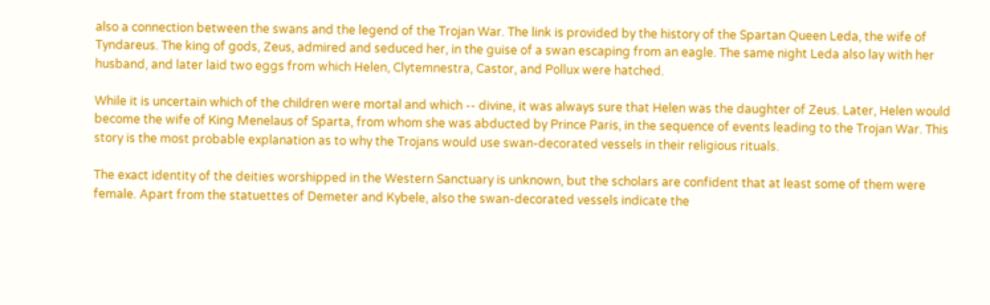also a connection between the swans and the legend of the Trojan War. The link is provided by the history of the Spartan Queen Leda, the wife of Tyndareus. The king of gods, Zeus, admired and seduced her, in the guise of a swan escaping from an eagle. The same night Leda also lay with her husband, and later laid two eggs from which Helen, Clytemnestra, Castor, and Pollux were hatched.

While it is uncertain which of the children were mortal and which -- divine, it was always sure that Helen was the daughter of Zeus. Later, Helen would become the wife of King Menelaus of Sparta, from whom she was abducted by Prince Paris, in the sequence of events leading to the Trojan War. This story is the most probable explanation as to why the Trojans would use swan-decorated vessels in their religious rituals.

The exact identity of the deities worshipped in the Western Sanctuary is unknown, but the scholars are confident that at least some of them were female. Apart from the statuettes of Demeter and Kybele, also the swan-decorated vessels indicate the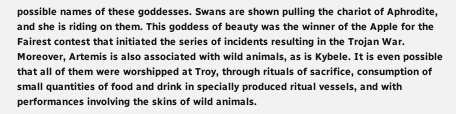possible names of these goddesses. Swans are shown pulling the chariot of Aphrodite, and she is riding on them. This goddess of beauty was the winner of the Apple for the Fairest contest that initiated the series of incidents resulting in the Trojan War. Moreover, Artemis is also associated with wild animals, as is Kybele. It is even possible that all of them were worshipped at Troy, through rituals of sacrifice, consumption of small quantities of food and drink in specially produced ritual vessels, and with performances involving the skins of wild animals.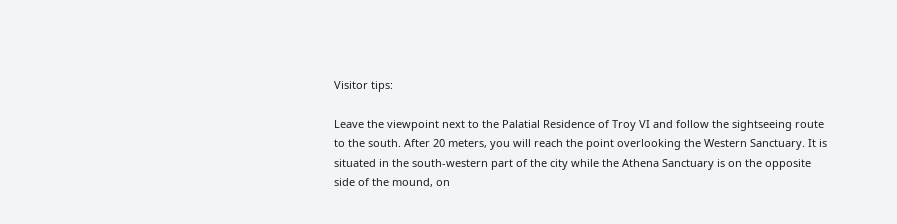Visitor tips:

Leave the viewpoint next to the Palatial Residence of Troy VI and follow the sightseeing route to the south. After 20 meters, you will reach the point overlooking the Western Sanctuary. It is situated in the south-western part of the city while the Athena Sanctuary is on the opposite side of the mound, on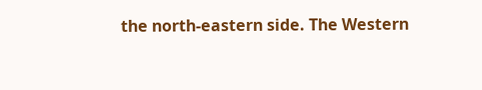the north-eastern side. The Western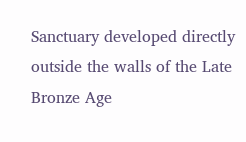Sanctuary developed directly outside the walls of the Late Bronze Age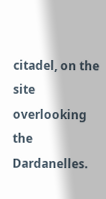citadel, on the site overlooking the Dardanelles.